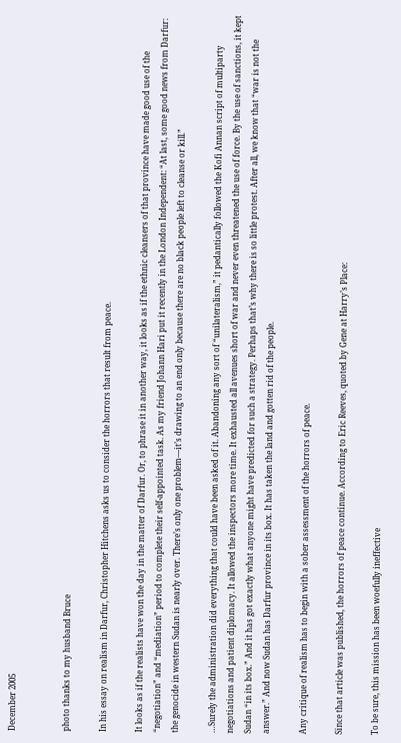December 2005


photo thanks to my husband Bruce

In his essay on realism in Darfur, Christopher Hitchens asks us to consider the horrors that result from peace.

It looks as if the realists have won the day in the matter of Darfur. Or, to phrase it in another way, it looks as if the ethnic cleansers of that province have made good use of the “negotiation” and “mediation” period to complete their self-appointed task. As my friend Johann Hari put it recently in the London Independent: “At last, some good news from Darfur: the genocide in western Sudan is nearly over. There’s only one problem—it’s drawing to an end only because there are no black people left to cleanse or kill.”

…Surely the administration did everything that could have been asked of it. Abandoning any sort of “unilateralism,” it pedantically followed the Kofi Annan script of multiparty negotiations and patient diplomacy. It allowed the inspectors more time. It exhausted all avenues short of war and never even threatened the use of force. By the use of sanctions, it kept Sudan “in its box.” And it has got exactly what anyone might have predicted for such a strategy. Perhaps that’s why there is so little protest. After all, we know that “war is not the answer.” And now Sudan has Darfur province in its box. It has taken the land and gotten rid of the people.

Any critique of realism has to begin with a sober assessment of the horrors of peace.

Since that article was published, the horrors of peace continue. According to Eric Reeves, quoted by Gene at Harry’s Place:

To be sure, this mission has been woefully ineffective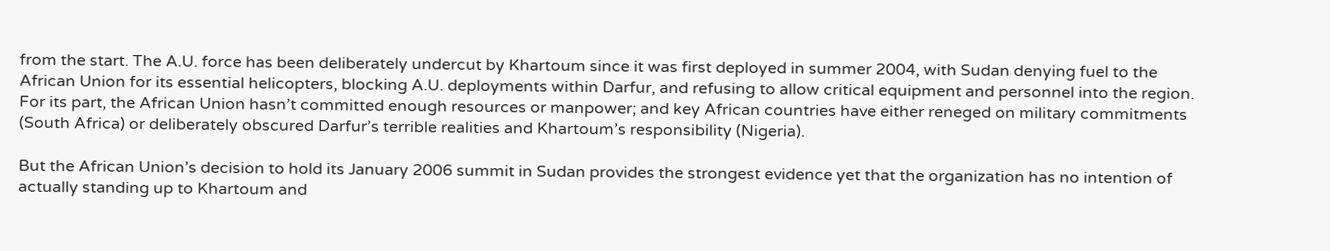from the start. The A.U. force has been deliberately undercut by Khartoum since it was first deployed in summer 2004, with Sudan denying fuel to the African Union for its essential helicopters, blocking A.U. deployments within Darfur, and refusing to allow critical equipment and personnel into the region. For its part, the African Union hasn’t committed enough resources or manpower; and key African countries have either reneged on military commitments (South Africa) or deliberately obscured Darfur’s terrible realities and Khartoum’s responsibility (Nigeria).

But the African Union’s decision to hold its January 2006 summit in Sudan provides the strongest evidence yet that the organization has no intention of actually standing up to Khartoum and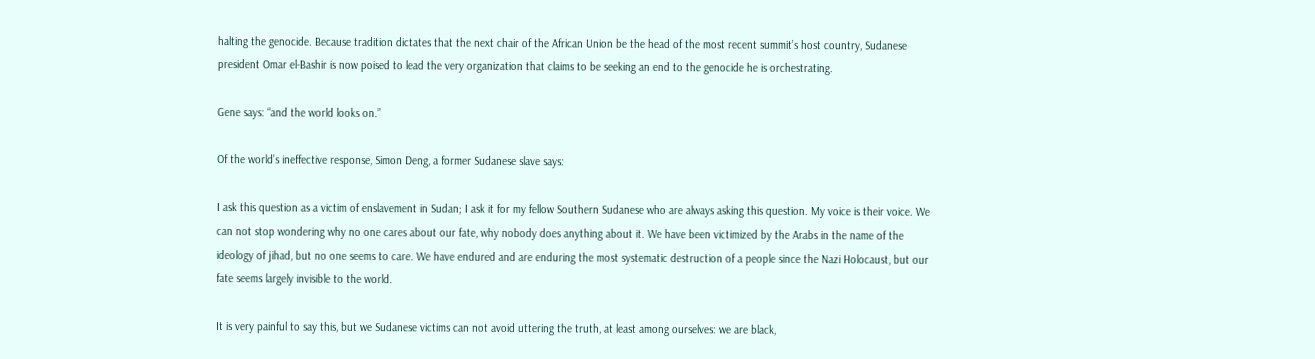halting the genocide. Because tradition dictates that the next chair of the African Union be the head of the most recent summit’s host country, Sudanese president Omar el-Bashir is now poised to lead the very organization that claims to be seeking an end to the genocide he is orchestrating.

Gene says: “and the world looks on.”

Of the world’s ineffective response, Simon Deng, a former Sudanese slave says:

I ask this question as a victim of enslavement in Sudan; I ask it for my fellow Southern Sudanese who are always asking this question. My voice is their voice. We can not stop wondering why no one cares about our fate, why nobody does anything about it. We have been victimized by the Arabs in the name of the ideology of jihad, but no one seems to care. We have endured and are enduring the most systematic destruction of a people since the Nazi Holocaust, but our fate seems largely invisible to the world.

It is very painful to say this, but we Sudanese victims can not avoid uttering the truth, at least among ourselves: we are black,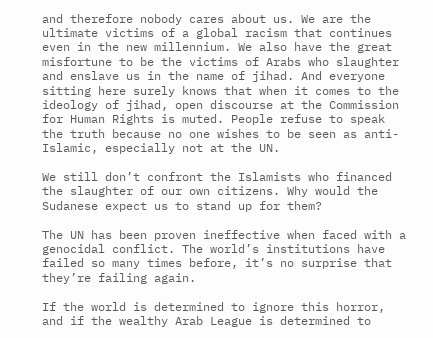and therefore nobody cares about us. We are the ultimate victims of a global racism that continues even in the new millennium. We also have the great misfortune to be the victims of Arabs who slaughter and enslave us in the name of jihad. And everyone sitting here surely knows that when it comes to the ideology of jihad, open discourse at the Commission for Human Rights is muted. People refuse to speak the truth because no one wishes to be seen as anti-Islamic, especially not at the UN.

We still don’t confront the Islamists who financed the slaughter of our own citizens. Why would the Sudanese expect us to stand up for them?

The UN has been proven ineffective when faced with a genocidal conflict. The world’s institutions have failed so many times before, it’s no surprise that they’re failing again.

If the world is determined to ignore this horror, and if the wealthy Arab League is determined to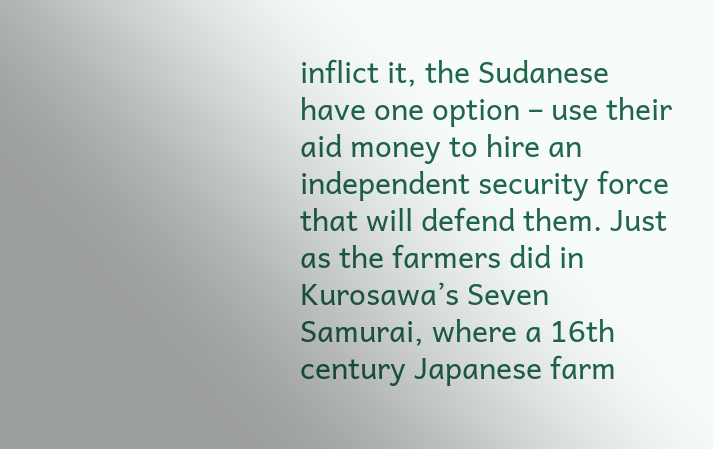inflict it, the Sudanese have one option – use their aid money to hire an independent security force that will defend them. Just as the farmers did in Kurosawa’s Seven Samurai, where a 16th century Japanese farm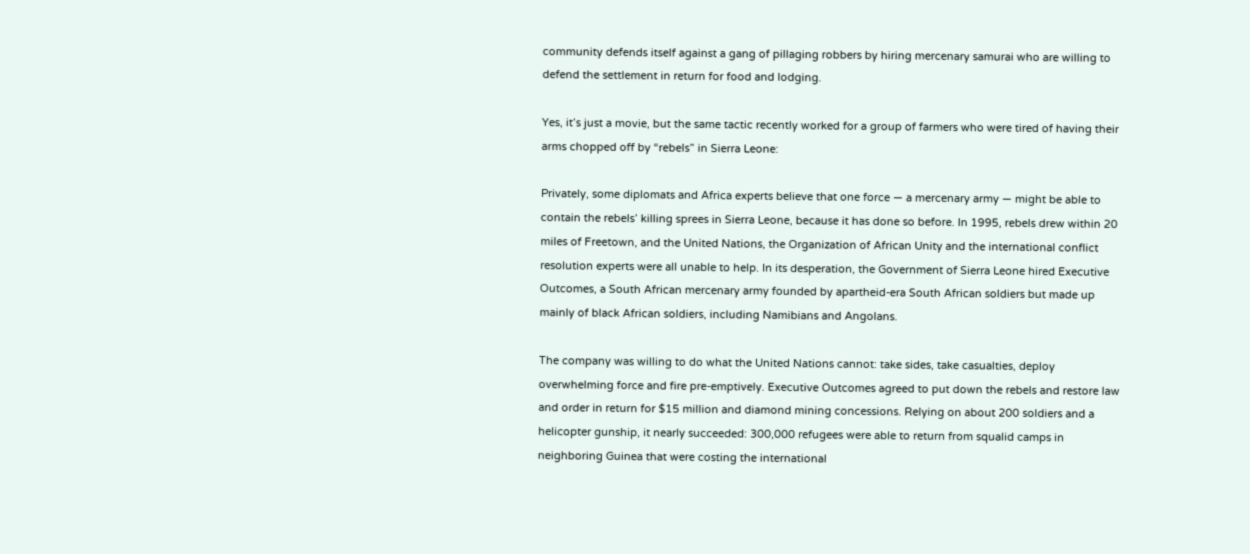community defends itself against a gang of pillaging robbers by hiring mercenary samurai who are willing to defend the settlement in return for food and lodging.

Yes, it’s just a movie, but the same tactic recently worked for a group of farmers who were tired of having their arms chopped off by “rebels” in Sierra Leone:

Privately, some diplomats and Africa experts believe that one force — a mercenary army — might be able to contain the rebels’ killing sprees in Sierra Leone, because it has done so before. In 1995, rebels drew within 20 miles of Freetown, and the United Nations, the Organization of African Unity and the international conflict resolution experts were all unable to help. In its desperation, the Government of Sierra Leone hired Executive Outcomes, a South African mercenary army founded by apartheid-era South African soldiers but made up mainly of black African soldiers, including Namibians and Angolans.

The company was willing to do what the United Nations cannot: take sides, take casualties, deploy overwhelming force and fire pre-emptively. Executive Outcomes agreed to put down the rebels and restore law and order in return for $15 million and diamond mining concessions. Relying on about 200 soldiers and a helicopter gunship, it nearly succeeded: 300,000 refugees were able to return from squalid camps in neighboring Guinea that were costing the international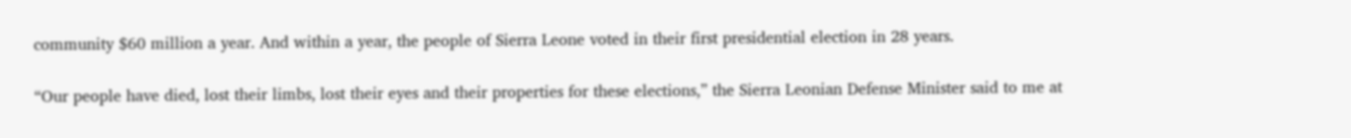community $60 million a year. And within a year, the people of Sierra Leone voted in their first presidential election in 28 years.

“Our people have died, lost their limbs, lost their eyes and their properties for these elections,” the Sierra Leonian Defense Minister said to me at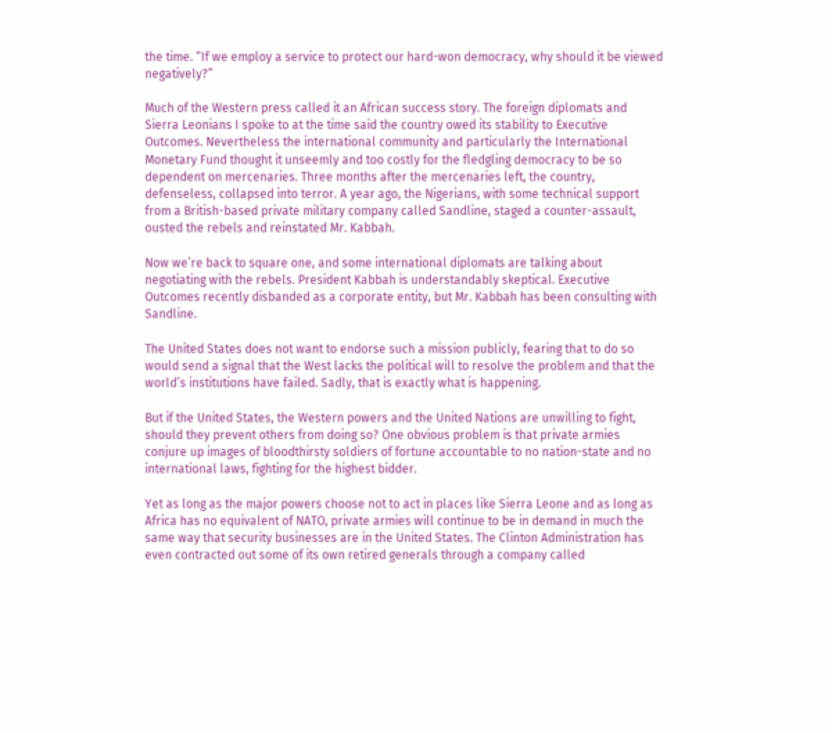the time. “If we employ a service to protect our hard-won democracy, why should it be viewed negatively?”

Much of the Western press called it an African success story. The foreign diplomats and Sierra Leonians I spoke to at the time said the country owed its stability to Executive Outcomes. Nevertheless the international community and particularly the International Monetary Fund thought it unseemly and too costly for the fledgling democracy to be so dependent on mercenaries. Three months after the mercenaries left, the country, defenseless, collapsed into terror. A year ago, the Nigerians, with some technical support from a British-based private military company called Sandline, staged a counter-assault, ousted the rebels and reinstated Mr. Kabbah.

Now we’re back to square one, and some international diplomats are talking about negotiating with the rebels. President Kabbah is understandably skeptical. Executive Outcomes recently disbanded as a corporate entity, but Mr. Kabbah has been consulting with Sandline.

The United States does not want to endorse such a mission publicly, fearing that to do so would send a signal that the West lacks the political will to resolve the problem and that the world’s institutions have failed. Sadly, that is exactly what is happening.

But if the United States, the Western powers and the United Nations are unwilling to fight, should they prevent others from doing so? One obvious problem is that private armies conjure up images of bloodthirsty soldiers of fortune accountable to no nation-state and no international laws, fighting for the highest bidder.

Yet as long as the major powers choose not to act in places like Sierra Leone and as long as Africa has no equivalent of NATO, private armies will continue to be in demand in much the same way that security businesses are in the United States. The Clinton Administration has even contracted out some of its own retired generals through a company called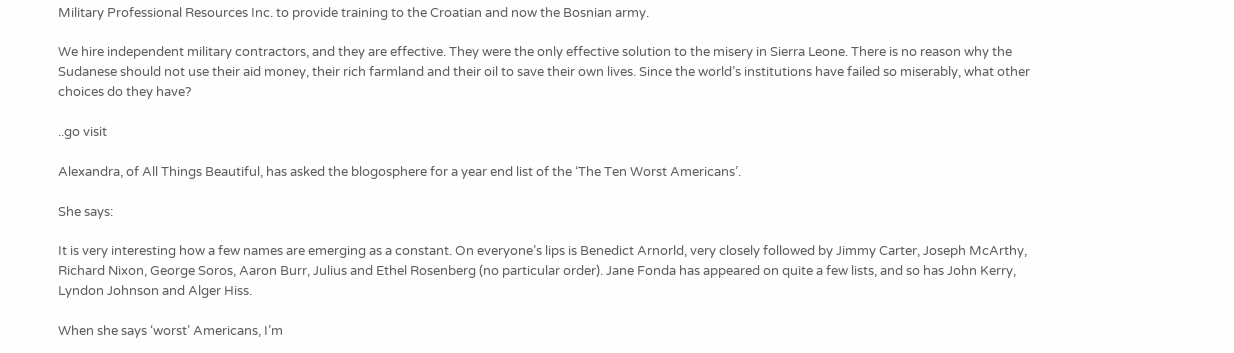Military Professional Resources Inc. to provide training to the Croatian and now the Bosnian army.

We hire independent military contractors, and they are effective. They were the only effective solution to the misery in Sierra Leone. There is no reason why the Sudanese should not use their aid money, their rich farmland and their oil to save their own lives. Since the world’s institutions have failed so miserably, what other choices do they have?

..go visit

Alexandra, of All Things Beautiful, has asked the blogosphere for a year end list of the ‘The Ten Worst Americans’.

She says:

It is very interesting how a few names are emerging as a constant. On everyone’s lips is Benedict Arnorld, very closely followed by Jimmy Carter, Joseph McArthy, Richard Nixon, George Soros, Aaron Burr, Julius and Ethel Rosenberg (no particular order). Jane Fonda has appeared on quite a few lists, and so has John Kerry, Lyndon Johnson and Alger Hiss.

When she says ‘worst’ Americans, I’m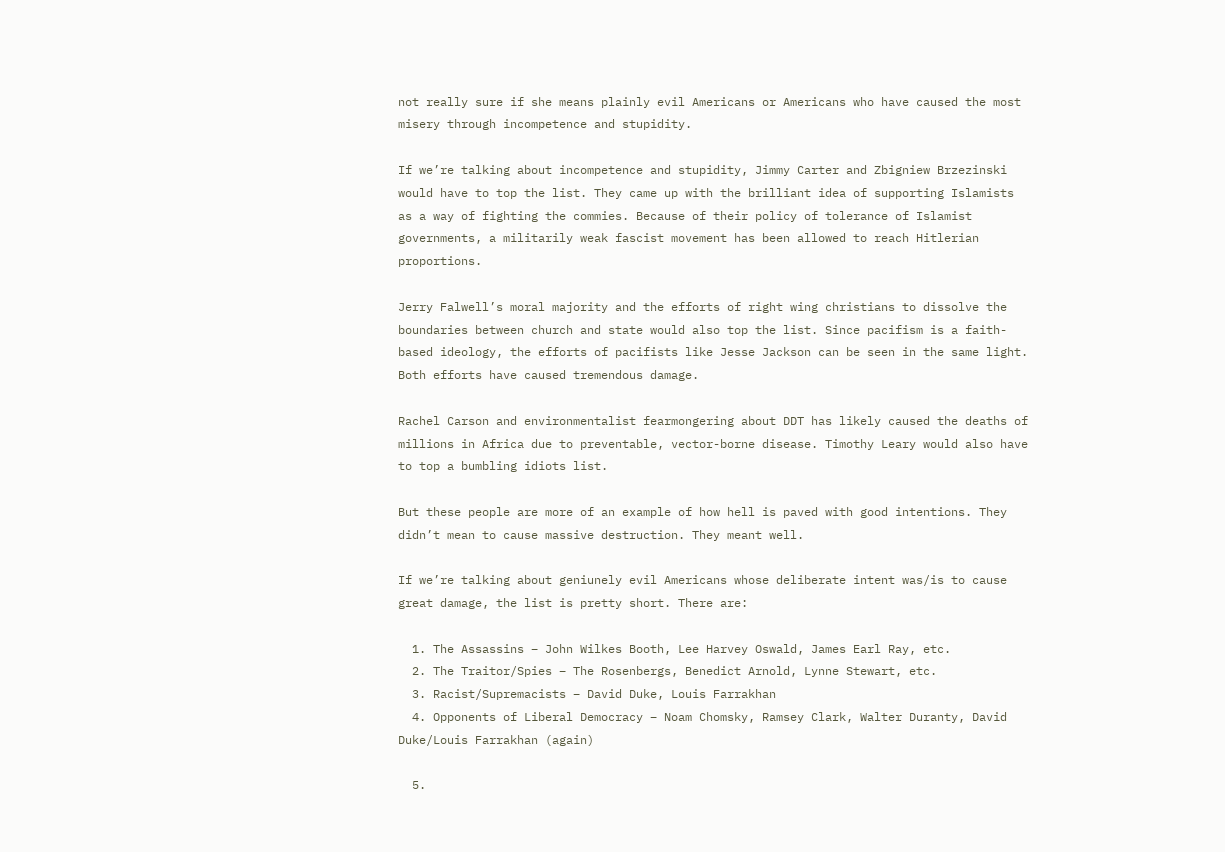not really sure if she means plainly evil Americans or Americans who have caused the most misery through incompetence and stupidity.

If we’re talking about incompetence and stupidity, Jimmy Carter and Zbigniew Brzezinski would have to top the list. They came up with the brilliant idea of supporting Islamists as a way of fighting the commies. Because of their policy of tolerance of Islamist governments, a militarily weak fascist movement has been allowed to reach Hitlerian proportions.

Jerry Falwell’s moral majority and the efforts of right wing christians to dissolve the boundaries between church and state would also top the list. Since pacifism is a faith-based ideology, the efforts of pacifists like Jesse Jackson can be seen in the same light. Both efforts have caused tremendous damage.

Rachel Carson and environmentalist fearmongering about DDT has likely caused the deaths of millions in Africa due to preventable, vector-borne disease. Timothy Leary would also have to top a bumbling idiots list.

But these people are more of an example of how hell is paved with good intentions. They didn’t mean to cause massive destruction. They meant well.

If we’re talking about geniunely evil Americans whose deliberate intent was/is to cause great damage, the list is pretty short. There are:

  1. The Assassins – John Wilkes Booth, Lee Harvey Oswald, James Earl Ray, etc.
  2. The Traitor/Spies – The Rosenbergs, Benedict Arnold, Lynne Stewart, etc.
  3. Racist/Supremacists – David Duke, Louis Farrakhan
  4. Opponents of Liberal Democracy – Noam Chomsky, Ramsey Clark, Walter Duranty, David Duke/Louis Farrakhan (again)

  5.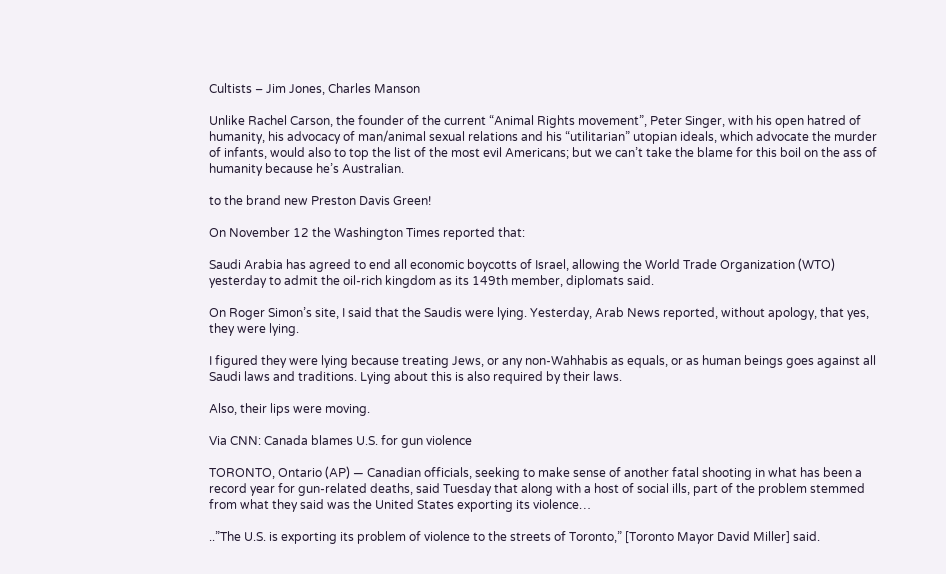Cultists – Jim Jones, Charles Manson

Unlike Rachel Carson, the founder of the current “Animal Rights movement”, Peter Singer, with his open hatred of humanity, his advocacy of man/animal sexual relations and his “utilitarian” utopian ideals, which advocate the murder of infants, would also to top the list of the most evil Americans; but we can’t take the blame for this boil on the ass of humanity because he’s Australian.

to the brand new Preston Davis Green!

On November 12 the Washington Times reported that:

Saudi Arabia has agreed to end all economic boycotts of Israel, allowing the World Trade Organization (WTO) yesterday to admit the oil-rich kingdom as its 149th member, diplomats said.

On Roger Simon’s site, I said that the Saudis were lying. Yesterday, Arab News reported, without apology, that yes, they were lying.

I figured they were lying because treating Jews, or any non-Wahhabis as equals, or as human beings goes against all Saudi laws and traditions. Lying about this is also required by their laws.

Also, their lips were moving.

Via CNN: Canada blames U.S. for gun violence

TORONTO, Ontario (AP) — Canadian officials, seeking to make sense of another fatal shooting in what has been a record year for gun-related deaths, said Tuesday that along with a host of social ills, part of the problem stemmed from what they said was the United States exporting its violence…

..”The U.S. is exporting its problem of violence to the streets of Toronto,” [Toronto Mayor David Miller] said.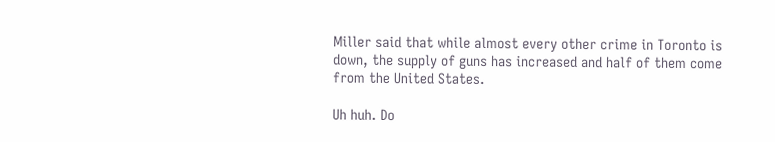Miller said that while almost every other crime in Toronto is down, the supply of guns has increased and half of them come from the United States.

Uh huh. Do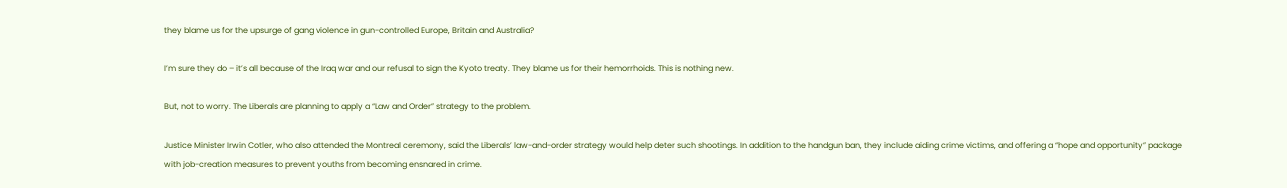they blame us for the upsurge of gang violence in gun-controlled Europe, Britain and Australia?

I’m sure they do – it’s all because of the Iraq war and our refusal to sign the Kyoto treaty. They blame us for their hemorrhoids. This is nothing new.

But, not to worry. The Liberals are planning to apply a “Law and Order” strategy to the problem.

Justice Minister Irwin Cotler, who also attended the Montreal ceremony, said the Liberals’ law-and-order strategy would help deter such shootings. In addition to the handgun ban, they include aiding crime victims, and offering a “hope and opportunity” package with job-creation measures to prevent youths from becoming ensnared in crime.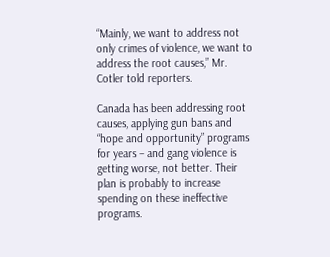“Mainly, we want to address not only crimes of violence, we want to address the root causes,” Mr. Cotler told reporters.

Canada has been addressing root causes, applying gun bans and “hope and opportunity” programs for years – and gang violence is getting worse, not better. Their plan is probably to increase spending on these ineffective programs.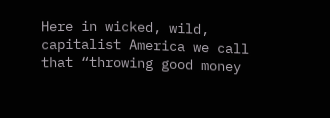Here in wicked, wild, capitalist America we call that “throwing good money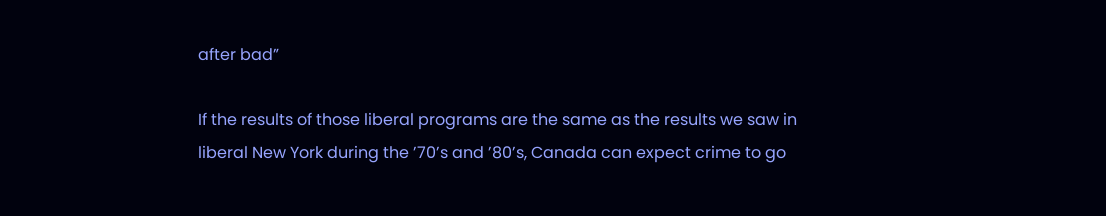after bad”

If the results of those liberal programs are the same as the results we saw in liberal New York during the ’70’s and ’80’s, Canada can expect crime to go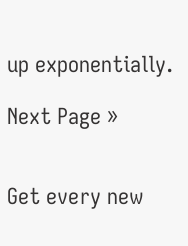up exponentially.

Next Page »


Get every new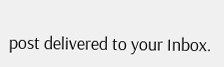post delivered to your Inbox.